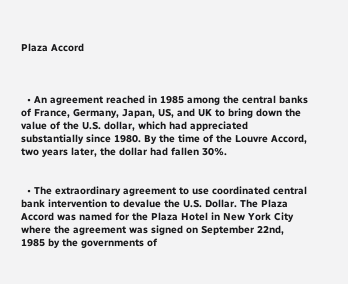Plaza Accord



  • An agreement reached in 1985 among the central banks of France, Germany, Japan, US, and UK to bring down the value of the U.S. dollar, which had appreciated substantially since 1980. By the time of the Louvre Accord, two years later, the dollar had fallen 30%.


  • The extraordinary agreement to use coordinated central bank intervention to devalue the U.S. Dollar. The Plaza Accord was named for the Plaza Hotel in New York City where the agreement was signed on September 22nd, 1985 by the governments of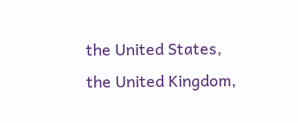the United States, the United Kingdom,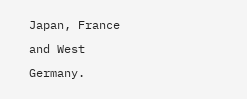Japan, France and West Germany.